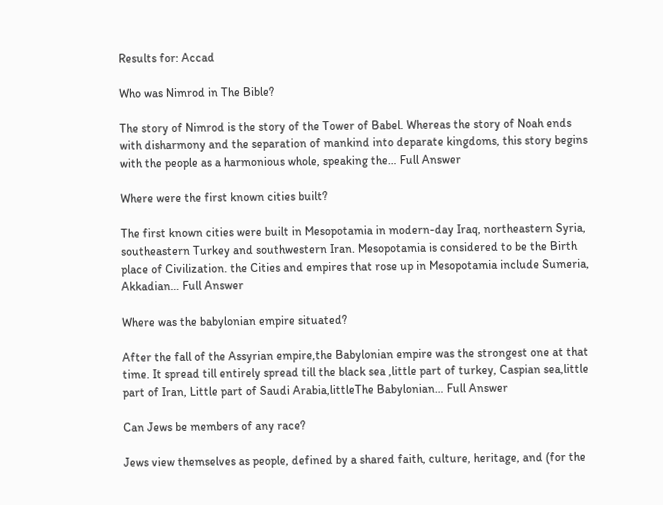Results for: Accad

Who was Nimrod in The Bible?

The story of Nimrod is the story of the Tower of Babel. Whereas the story of Noah ends with disharmony and the separation of mankind into deparate kingdoms, this story begins with the people as a harmonious whole, speaking the… Full Answer

Where were the first known cities built?

The first known cities were built in Mesopotamia in modern-day Iraq, northeastern Syria, southeastern Turkey and southwestern Iran. Mesopotamia is considered to be the Birth place of Civilization. the Cities and empires that rose up in Mesopotamia include Sumeria, Akkadian… Full Answer

Where was the babylonian empire situated?

After the fall of the Assyrian empire,the Babylonian empire was the strongest one at that time. It spread till entirely spread till the black sea ,little part of turkey, Caspian sea,little part of Iran, Little part of Saudi Arabia,littleThe Babylonian… Full Answer

Can Jews be members of any race?

Jews view themselves as people, defined by a shared faith, culture, heritage, and (for the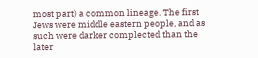most part) a common lineage. The first Jews were middle eastern people, and as such were darker complected than the later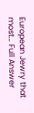European Jewry that most… Full Answer